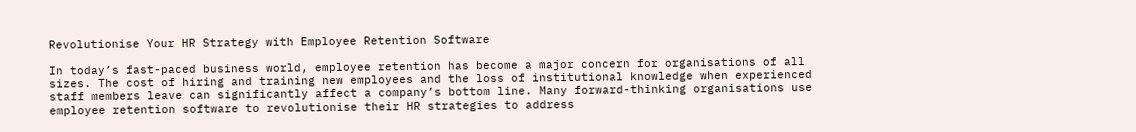Revolutionise Your HR Strategy with Employee Retention Software

In today’s fast-paced business world, employee retention has become a major concern for organisations of all sizes. The cost of hiring and training new employees and the loss of institutional knowledge when experienced staff members leave can significantly affect a company’s bottom line. Many forward-thinking organisations use employee retention software to revolutionise their HR strategies to address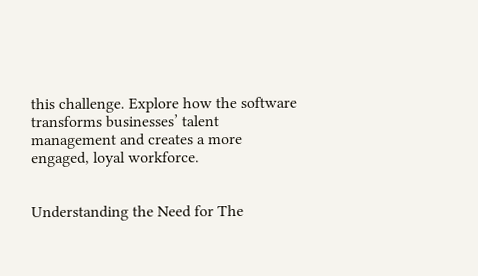this challenge. Explore how the software transforms businesses’ talent management and creates a more engaged, loyal workforce.


Understanding the Need for The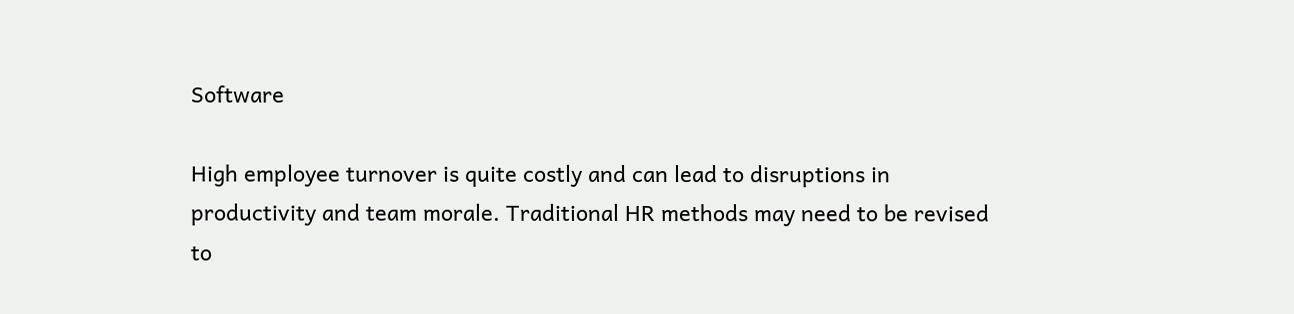Software

High employee turnover is quite costly and can lead to disruptions in productivity and team morale. Traditional HR methods may need to be revised to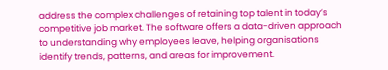address the complex challenges of retaining top talent in today’s competitive job market. The software offers a data-driven approach to understanding why employees leave, helping organisations identify trends, patterns, and areas for improvement.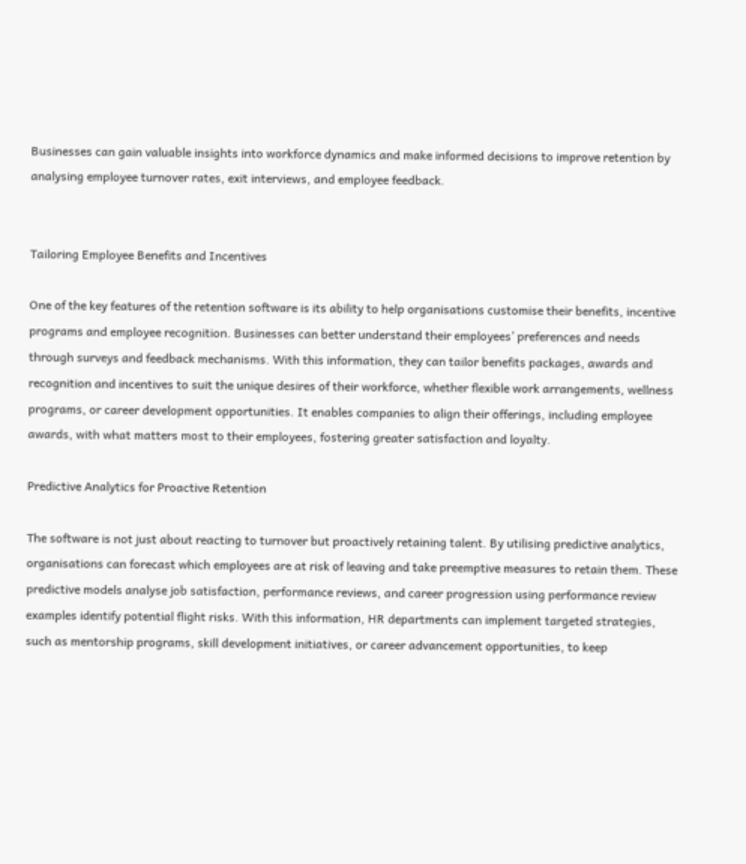Businesses can gain valuable insights into workforce dynamics and make informed decisions to improve retention by analysing employee turnover rates, exit interviews, and employee feedback.


Tailoring Employee Benefits and Incentives

One of the key features of the retention software is its ability to help organisations customise their benefits, incentive programs and employee recognition. Businesses can better understand their employees’ preferences and needs through surveys and feedback mechanisms. With this information, they can tailor benefits packages, awards and recognition and incentives to suit the unique desires of their workforce, whether flexible work arrangements, wellness programs, or career development opportunities. It enables companies to align their offerings, including employee awards, with what matters most to their employees, fostering greater satisfaction and loyalty.

Predictive Analytics for Proactive Retention

The software is not just about reacting to turnover but proactively retaining talent. By utilising predictive analytics, organisations can forecast which employees are at risk of leaving and take preemptive measures to retain them. These predictive models analyse job satisfaction, performance reviews, and career progression using performance review examples identify potential flight risks. With this information, HR departments can implement targeted strategies, such as mentorship programs, skill development initiatives, or career advancement opportunities, to keep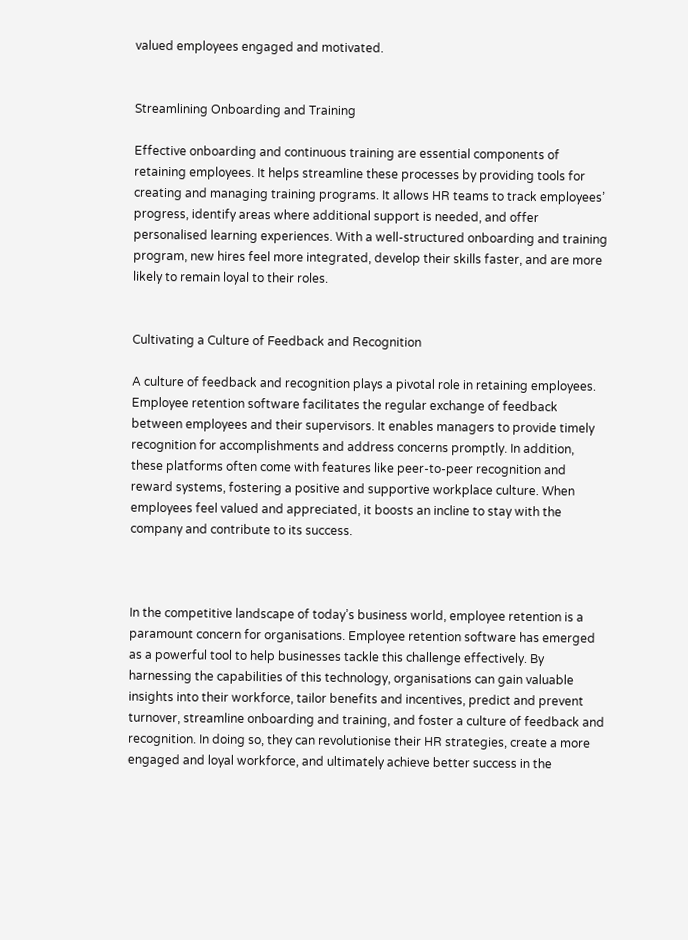valued employees engaged and motivated.


Streamlining Onboarding and Training

Effective onboarding and continuous training are essential components of retaining employees. It helps streamline these processes by providing tools for creating and managing training programs. It allows HR teams to track employees’ progress, identify areas where additional support is needed, and offer personalised learning experiences. With a well-structured onboarding and training program, new hires feel more integrated, develop their skills faster, and are more likely to remain loyal to their roles.


Cultivating a Culture of Feedback and Recognition

A culture of feedback and recognition plays a pivotal role in retaining employees. Employee retention software facilitates the regular exchange of feedback between employees and their supervisors. It enables managers to provide timely recognition for accomplishments and address concerns promptly. In addition, these platforms often come with features like peer-to-peer recognition and reward systems, fostering a positive and supportive workplace culture. When employees feel valued and appreciated, it boosts an incline to stay with the company and contribute to its success.



In the competitive landscape of today’s business world, employee retention is a paramount concern for organisations. Employee retention software has emerged as a powerful tool to help businesses tackle this challenge effectively. By harnessing the capabilities of this technology, organisations can gain valuable insights into their workforce, tailor benefits and incentives, predict and prevent turnover, streamline onboarding and training, and foster a culture of feedback and recognition. In doing so, they can revolutionise their HR strategies, create a more engaged and loyal workforce, and ultimately achieve better success in the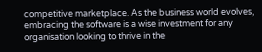competitive marketplace. As the business world evolves, embracing the software is a wise investment for any organisation looking to thrive in the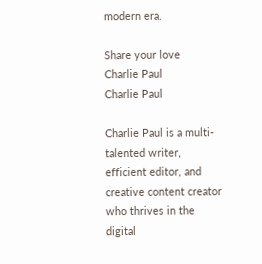modern era.

Share your love
Charlie Paul
Charlie Paul

Charlie Paul is a multi-talented writer, efficient editor, and creative content creator who thrives in the digital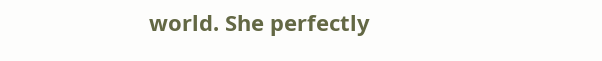world. She perfectly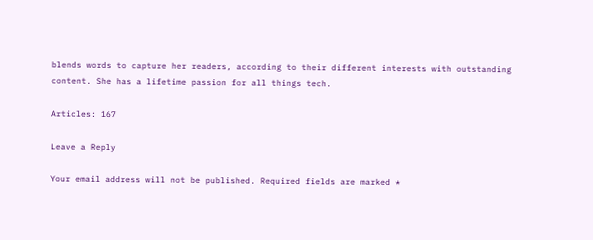blends words to capture her readers, according to their different interests with outstanding content. She has a lifetime passion for all things tech.

Articles: 167

Leave a Reply

Your email address will not be published. Required fields are marked *